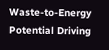Waste-to-Energy Potential Driving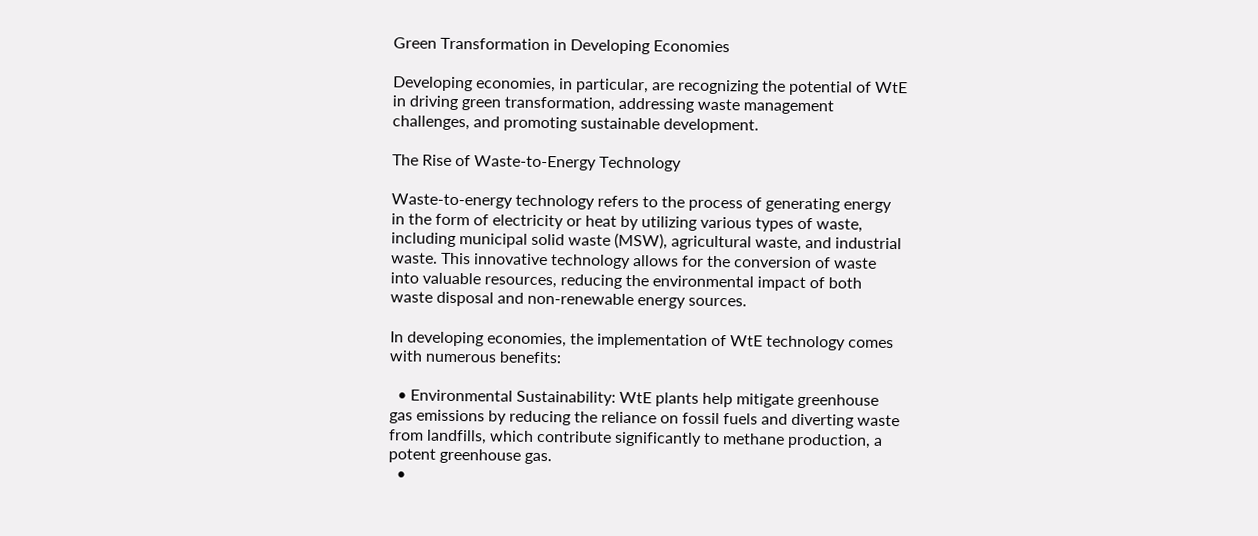Green Transformation in Developing Economies

Developing economies, in particular, are recognizing the potential of WtE in driving green transformation, addressing waste management challenges, and promoting sustainable development.

The Rise of Waste-to-Energy Technology

Waste-to-energy technology refers to the process of generating energy in the form of electricity or heat by utilizing various types of waste, including municipal solid waste (MSW), agricultural waste, and industrial waste. This innovative technology allows for the conversion of waste into valuable resources, reducing the environmental impact of both waste disposal and non-renewable energy sources.

In developing economies, the implementation of WtE technology comes with numerous benefits:

  • Environmental Sustainability: WtE plants help mitigate greenhouse gas emissions by reducing the reliance on fossil fuels and diverting waste from landfills, which contribute significantly to methane production, a potent greenhouse gas.
  •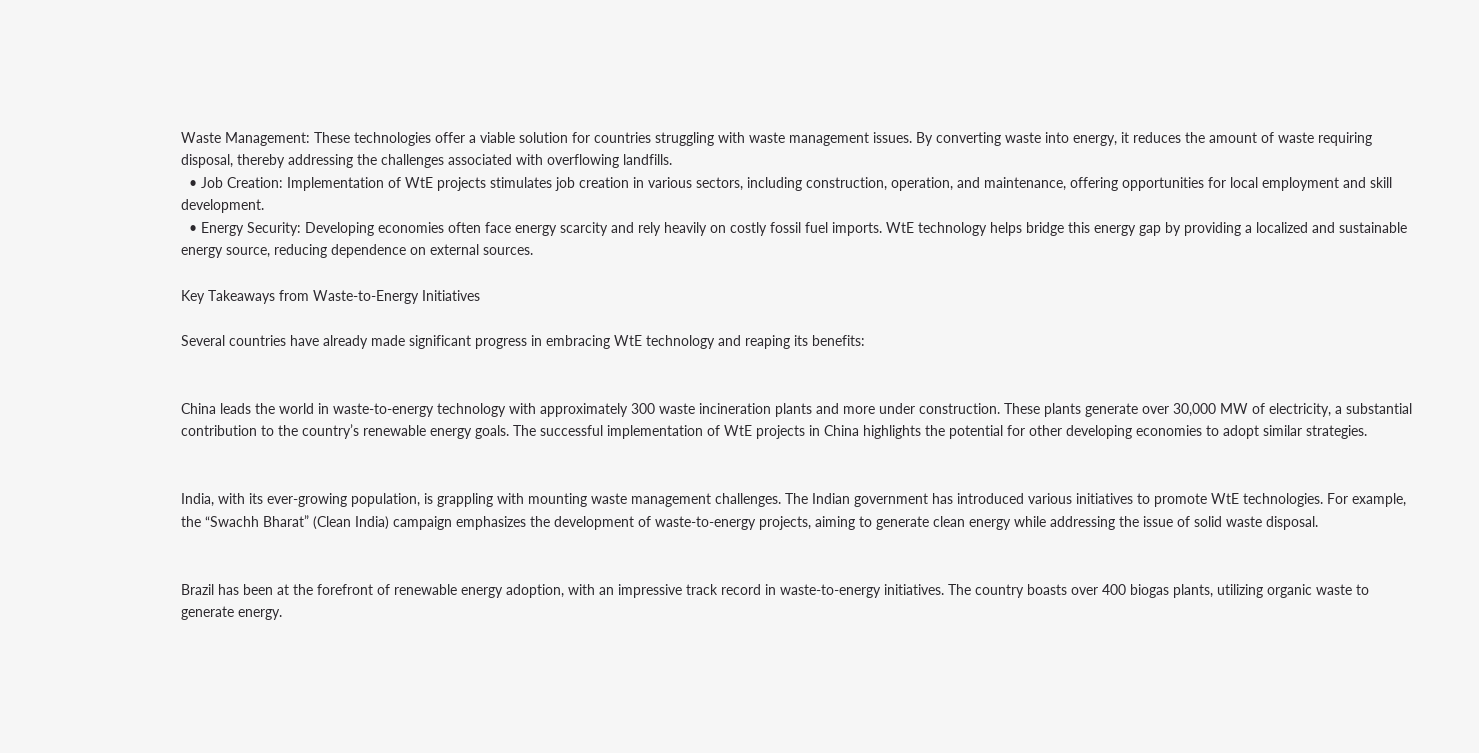Waste Management: These technologies offer a viable solution for countries struggling with waste management issues. By converting waste into energy, it reduces the amount of waste requiring disposal, thereby addressing the challenges associated with overflowing landfills.
  • Job Creation: Implementation of WtE projects stimulates job creation in various sectors, including construction, operation, and maintenance, offering opportunities for local employment and skill development.
  • Energy Security: Developing economies often face energy scarcity and rely heavily on costly fossil fuel imports. WtE technology helps bridge this energy gap by providing a localized and sustainable energy source, reducing dependence on external sources.

Key Takeaways from Waste-to-Energy Initiatives

Several countries have already made significant progress in embracing WtE technology and reaping its benefits:


China leads the world in waste-to-energy technology with approximately 300 waste incineration plants and more under construction. These plants generate over 30,000 MW of electricity, a substantial contribution to the country’s renewable energy goals. The successful implementation of WtE projects in China highlights the potential for other developing economies to adopt similar strategies.


India, with its ever-growing population, is grappling with mounting waste management challenges. The Indian government has introduced various initiatives to promote WtE technologies. For example, the “Swachh Bharat” (Clean India) campaign emphasizes the development of waste-to-energy projects, aiming to generate clean energy while addressing the issue of solid waste disposal.


Brazil has been at the forefront of renewable energy adoption, with an impressive track record in waste-to-energy initiatives. The country boasts over 400 biogas plants, utilizing organic waste to generate energy.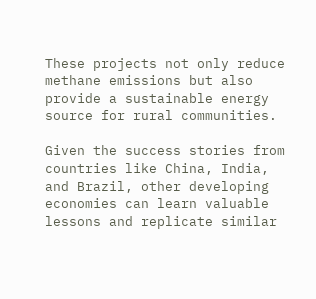These projects not only reduce methane emissions but also provide a sustainable energy source for rural communities.

Given the success stories from countries like China, India, and Brazil, other developing economies can learn valuable lessons and replicate similar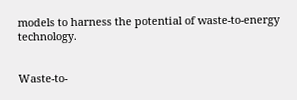models to harness the potential of waste-to-energy technology.


Waste-to-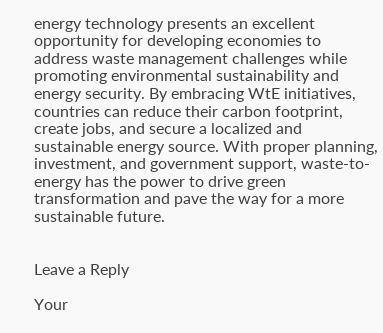energy technology presents an excellent opportunity for developing economies to address waste management challenges while promoting environmental sustainability and energy security. By embracing WtE initiatives, countries can reduce their carbon footprint, create jobs, and secure a localized and sustainable energy source. With proper planning, investment, and government support, waste-to-energy has the power to drive green transformation and pave the way for a more sustainable future.


Leave a Reply

Your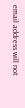email address will not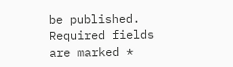be published. Required fields are marked *